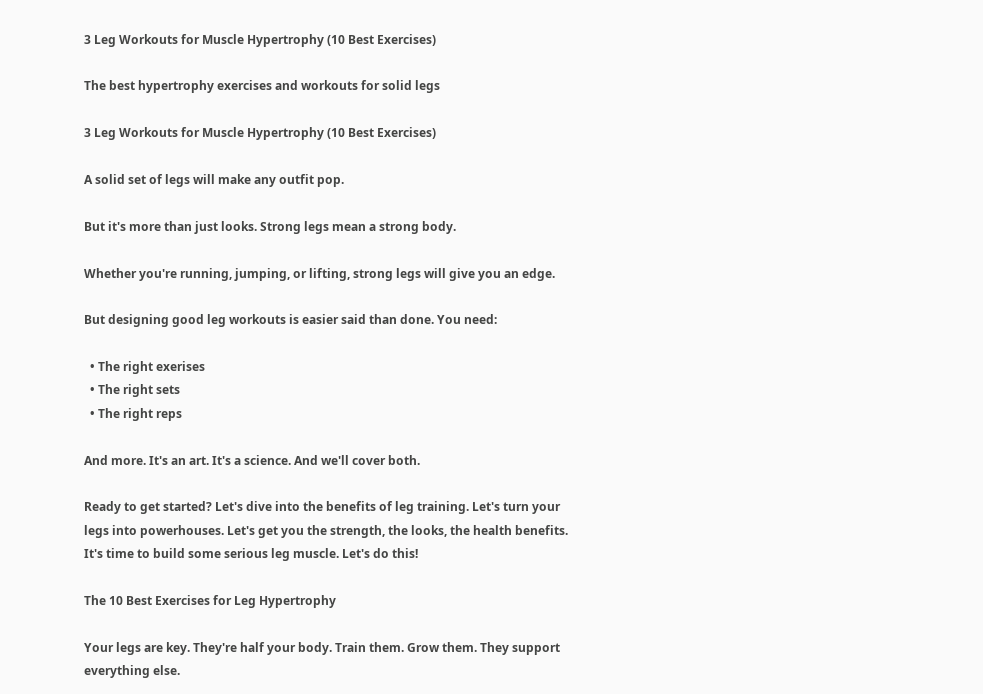3 Leg Workouts for Muscle Hypertrophy (10 Best Exercises)

The best hypertrophy exercises and workouts for solid legs

3 Leg Workouts for Muscle Hypertrophy (10 Best Exercises)

A solid set of legs will make any outfit pop.

But it's more than just looks. Strong legs mean a strong body.

Whether you're running, jumping, or lifting, strong legs will give you an edge.

But designing good leg workouts is easier said than done. You need:

  • The right exerises
  • The right sets
  • The right reps

And more. It's an art. It's a science. And we'll cover both.

Ready to get started? Let's dive into the benefits of leg training. Let's turn your legs into powerhouses. Let's get you the strength, the looks, the health benefits. It's time to build some serious leg muscle. Let's do this!

The 10 Best Exercises for Leg Hypertrophy

Your legs are key. They're half your body. Train them. Grow them. They support everything else.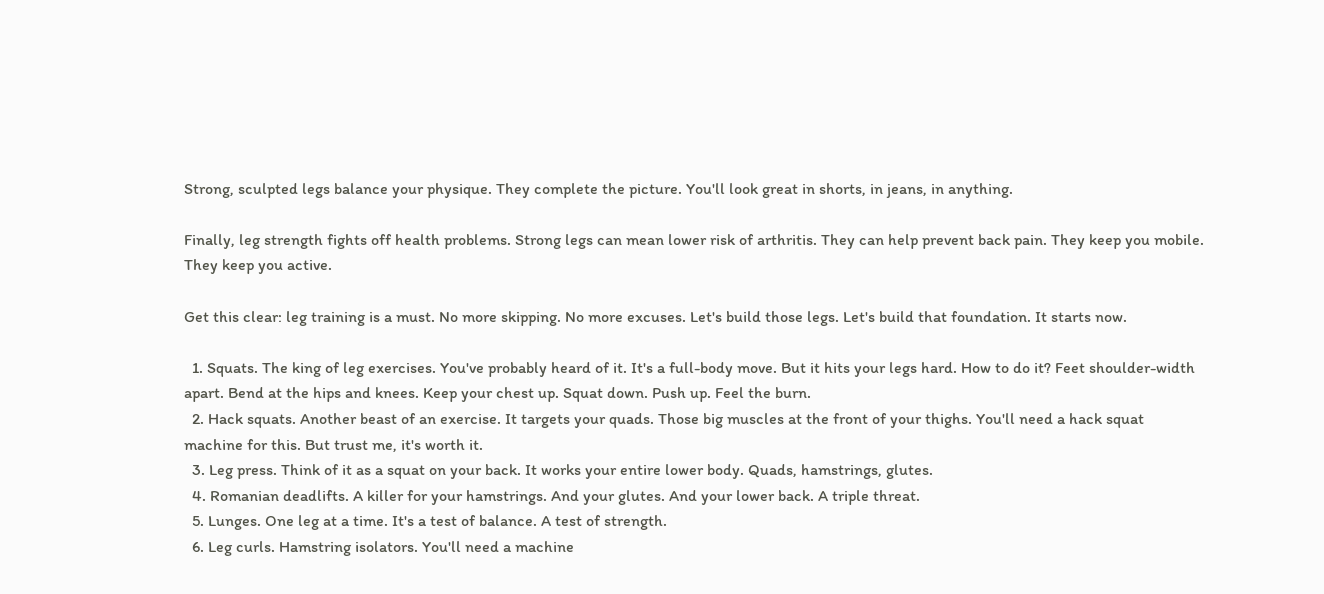Strong, sculpted legs balance your physique. They complete the picture. You'll look great in shorts, in jeans, in anything.

Finally, leg strength fights off health problems. Strong legs can mean lower risk of arthritis. They can help prevent back pain. They keep you mobile. They keep you active.

Get this clear: leg training is a must. No more skipping. No more excuses. Let's build those legs. Let's build that foundation. It starts now.

  1. Squats. The king of leg exercises. You've probably heard of it. It's a full-body move. But it hits your legs hard. How to do it? Feet shoulder-width apart. Bend at the hips and knees. Keep your chest up. Squat down. Push up. Feel the burn.
  2. Hack squats. Another beast of an exercise. It targets your quads. Those big muscles at the front of your thighs. You'll need a hack squat machine for this. But trust me, it's worth it.
  3. Leg press. Think of it as a squat on your back. It works your entire lower body. Quads, hamstrings, glutes.
  4. Romanian deadlifts. A killer for your hamstrings. And your glutes. And your lower back. A triple threat.
  5. Lunges. One leg at a time. It's a test of balance. A test of strength.
  6. Leg curls. Hamstring isolators. You'll need a machine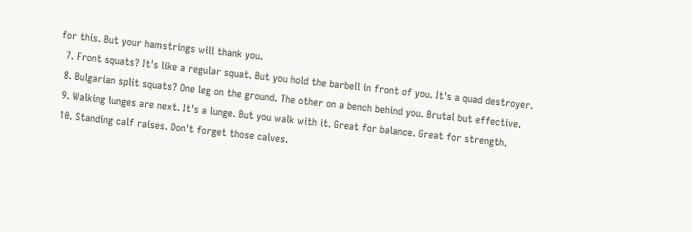for this. But your hamstrings will thank you.
  7. Front squats? It's like a regular squat. But you hold the barbell in front of you. It's a quad destroyer.
  8. Bulgarian split squats? One leg on the ground. The other on a bench behind you. Brutal but effective.
  9. Walking lunges are next. It's a lunge. But you walk with it. Great for balance. Great for strength.
  10. Standing calf raises. Don't forget those calves.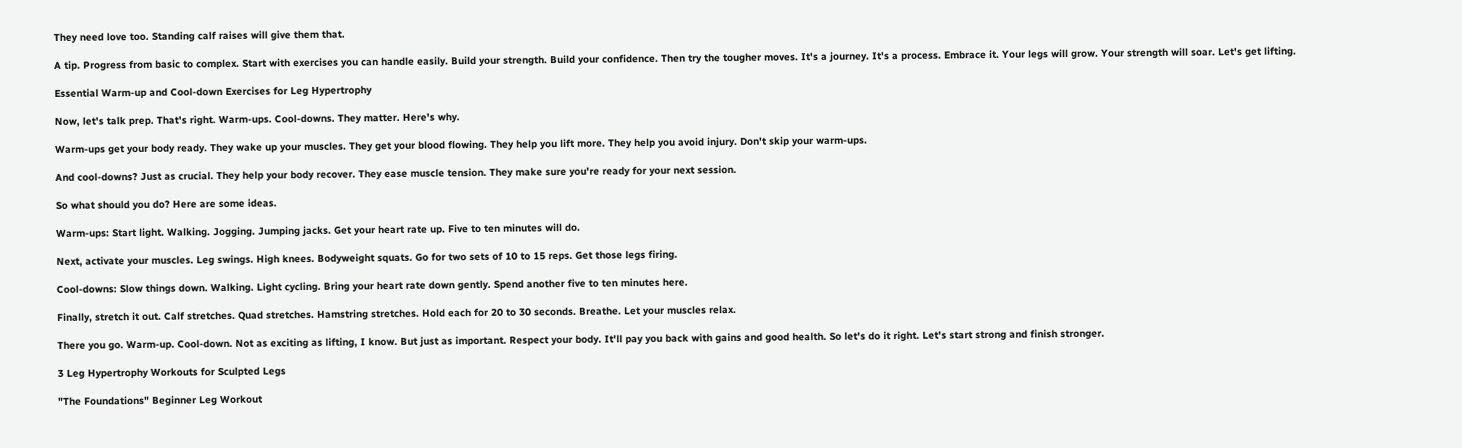They need love too. Standing calf raises will give them that.

A tip. Progress from basic to complex. Start with exercises you can handle easily. Build your strength. Build your confidence. Then try the tougher moves. It's a journey. It's a process. Embrace it. Your legs will grow. Your strength will soar. Let's get lifting.

Essential Warm-up and Cool-down Exercises for Leg Hypertrophy

Now, let's talk prep. That's right. Warm-ups. Cool-downs. They matter. Here's why.

Warm-ups get your body ready. They wake up your muscles. They get your blood flowing. They help you lift more. They help you avoid injury. Don't skip your warm-ups.

And cool-downs? Just as crucial. They help your body recover. They ease muscle tension. They make sure you're ready for your next session.

So what should you do? Here are some ideas.

Warm-ups: Start light. Walking. Jogging. Jumping jacks. Get your heart rate up. Five to ten minutes will do.

Next, activate your muscles. Leg swings. High knees. Bodyweight squats. Go for two sets of 10 to 15 reps. Get those legs firing.

Cool-downs: Slow things down. Walking. Light cycling. Bring your heart rate down gently. Spend another five to ten minutes here.

Finally, stretch it out. Calf stretches. Quad stretches. Hamstring stretches. Hold each for 20 to 30 seconds. Breathe. Let your muscles relax.

There you go. Warm-up. Cool-down. Not as exciting as lifting, I know. But just as important. Respect your body. It'll pay you back with gains and good health. So let's do it right. Let's start strong and finish stronger.

3 Leg Hypertrophy Workouts for Sculpted Legs

"The Foundations" Beginner Leg Workout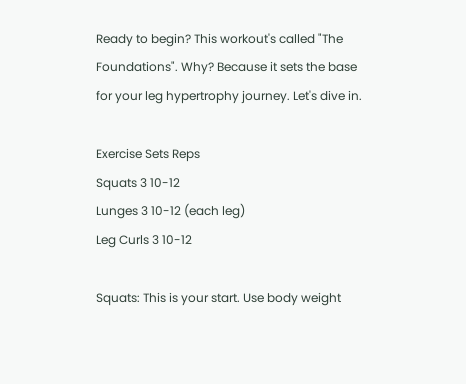Ready to begin? This workout's called "The Foundations". Why? Because it sets the base for your leg hypertrophy journey. Let's dive in.

Exercise Sets Reps
Squats 3 10-12
Lunges 3 10-12 (each leg)
Leg Curls 3 10-12

Squats: This is your start. Use body weight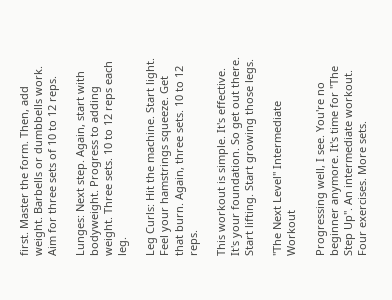first. Master the form. Then, add weight. Barbells or dumbbells work. Aim for three sets of 10 to 12 reps.

Lunges: Next step. Again, start with bodyweight. Progress to adding weight. Three sets. 10 to 12 reps each leg.

Leg Curls: Hit the machine. Start light. Feel your hamstrings squeeze. Get that burn. Again, three sets. 10 to 12 reps.

This workout is simple. It's effective. It's your foundation. So get out there. Start lifting. Start growing those legs.

"The Next Level" Intermediate Workout

Progressing well, I see. You're no beginner anymore. It's time for "The Step Up". An intermediate workout. Four exercises. More sets.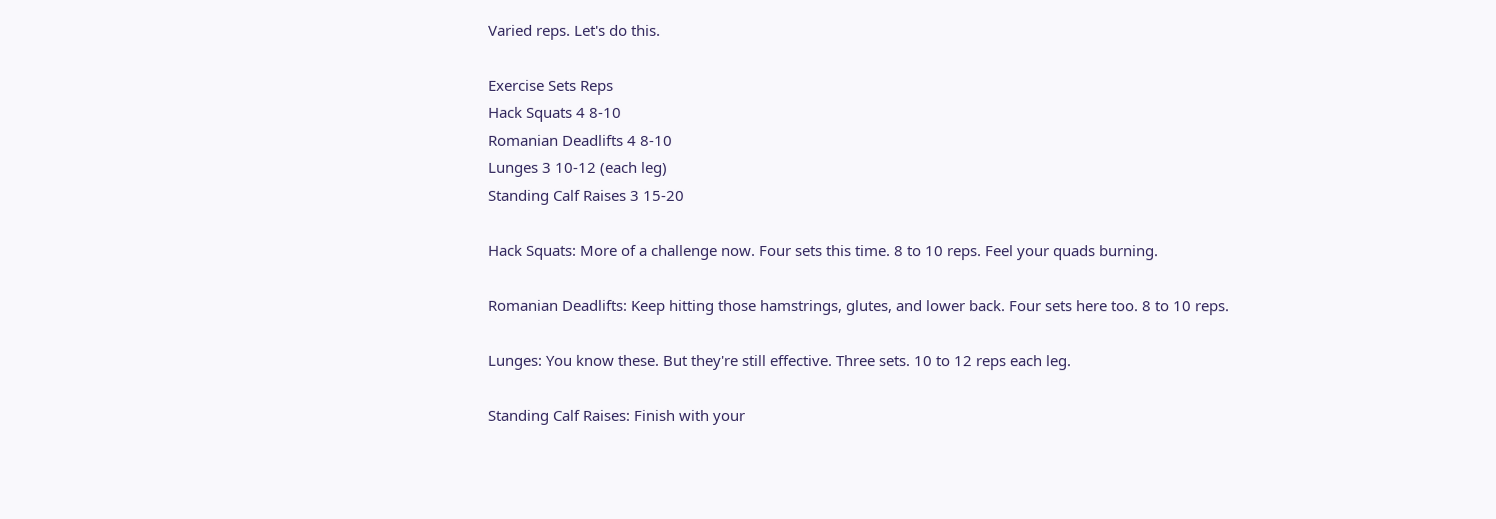Varied reps. Let's do this.

Exercise Sets Reps
Hack Squats 4 8-10
Romanian Deadlifts 4 8-10
Lunges 3 10-12 (each leg)
Standing Calf Raises 3 15-20

Hack Squats: More of a challenge now. Four sets this time. 8 to 10 reps. Feel your quads burning.

Romanian Deadlifts: Keep hitting those hamstrings, glutes, and lower back. Four sets here too. 8 to 10 reps.

Lunges: You know these. But they're still effective. Three sets. 10 to 12 reps each leg.

Standing Calf Raises: Finish with your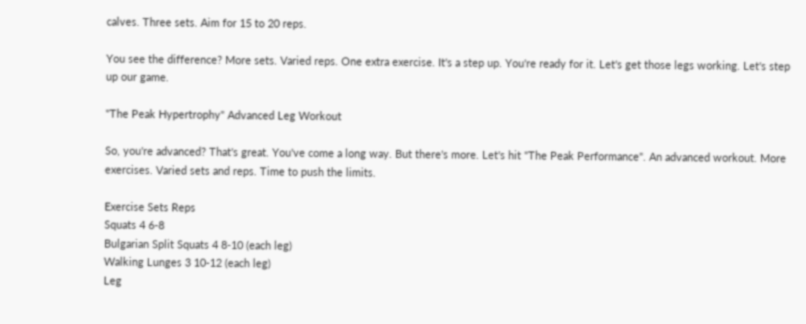calves. Three sets. Aim for 15 to 20 reps.

You see the difference? More sets. Varied reps. One extra exercise. It's a step up. You're ready for it. Let's get those legs working. Let's step up our game.

"The Peak Hypertrophy" Advanced Leg Workout

So, you're advanced? That's great. You've come a long way. But there's more. Let's hit "The Peak Performance". An advanced workout. More exercises. Varied sets and reps. Time to push the limits.

Exercise Sets Reps
Squats 4 6-8
Bulgarian Split Squats 4 8-10 (each leg)
Walking Lunges 3 10-12 (each leg)
Leg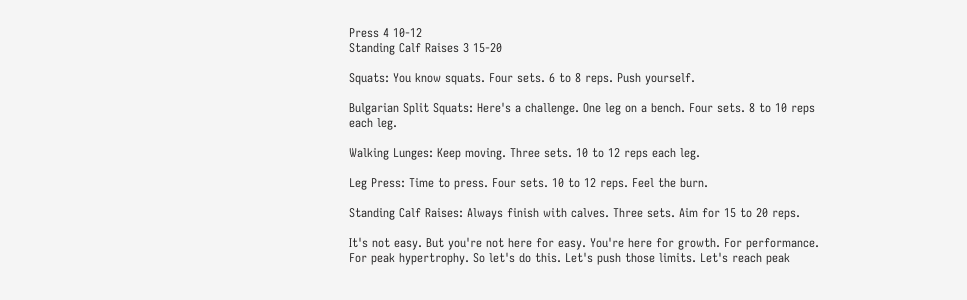Press 4 10-12
Standing Calf Raises 3 15-20

Squats: You know squats. Four sets. 6 to 8 reps. Push yourself.

Bulgarian Split Squats: Here's a challenge. One leg on a bench. Four sets. 8 to 10 reps each leg.

Walking Lunges: Keep moving. Three sets. 10 to 12 reps each leg.

Leg Press: Time to press. Four sets. 10 to 12 reps. Feel the burn.

Standing Calf Raises: Always finish with calves. Three sets. Aim for 15 to 20 reps.

It's not easy. But you're not here for easy. You're here for growth. For performance. For peak hypertrophy. So let's do this. Let's push those limits. Let's reach peak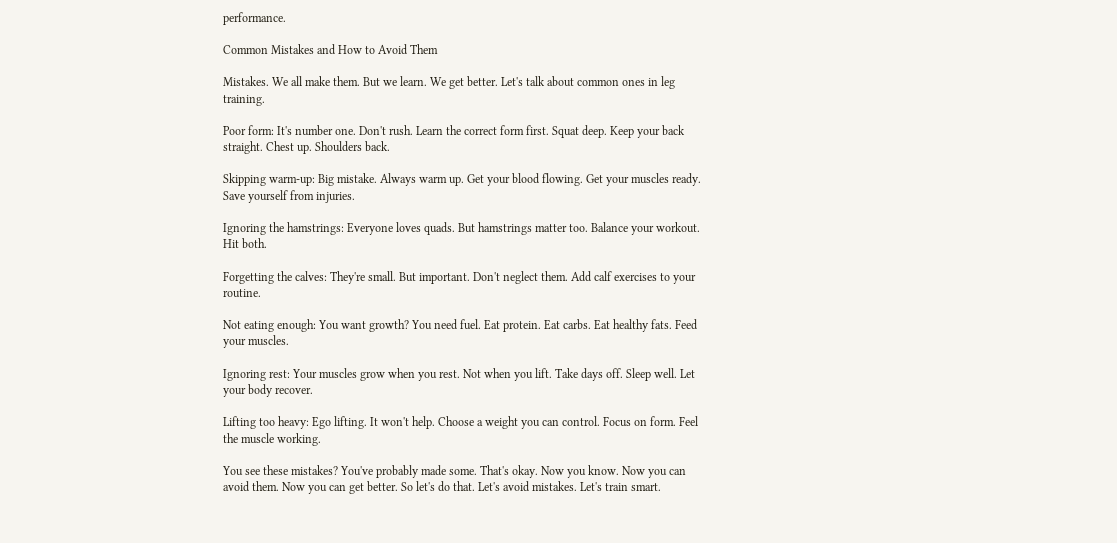performance.

Common Mistakes and How to Avoid Them

Mistakes. We all make them. But we learn. We get better. Let's talk about common ones in leg training.

Poor form: It's number one. Don't rush. Learn the correct form first. Squat deep. Keep your back straight. Chest up. Shoulders back.

Skipping warm-up: Big mistake. Always warm up. Get your blood flowing. Get your muscles ready. Save yourself from injuries.

Ignoring the hamstrings: Everyone loves quads. But hamstrings matter too. Balance your workout. Hit both.

Forgetting the calves: They're small. But important. Don't neglect them. Add calf exercises to your routine.

Not eating enough: You want growth? You need fuel. Eat protein. Eat carbs. Eat healthy fats. Feed your muscles.

Ignoring rest: Your muscles grow when you rest. Not when you lift. Take days off. Sleep well. Let your body recover.

Lifting too heavy: Ego lifting. It won't help. Choose a weight you can control. Focus on form. Feel the muscle working.

You see these mistakes? You've probably made some. That's okay. Now you know. Now you can avoid them. Now you can get better. So let's do that. Let's avoid mistakes. Let's train smart.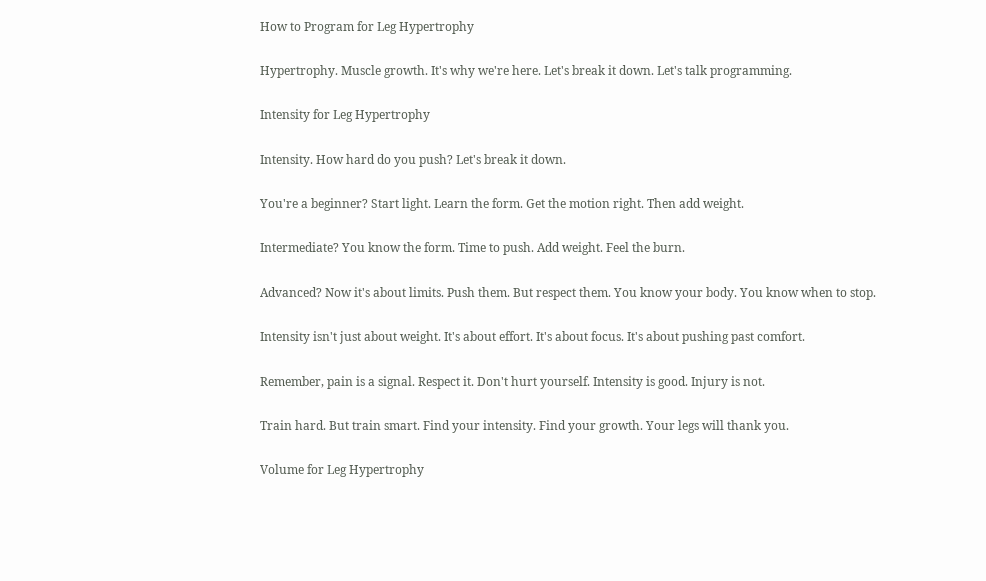How to Program for Leg Hypertrophy

Hypertrophy. Muscle growth. It's why we're here. Let's break it down. Let's talk programming.

Intensity for Leg Hypertrophy

Intensity. How hard do you push? Let's break it down.

You're a beginner? Start light. Learn the form. Get the motion right. Then add weight.

Intermediate? You know the form. Time to push. Add weight. Feel the burn.

Advanced? Now it's about limits. Push them. But respect them. You know your body. You know when to stop.

Intensity isn't just about weight. It's about effort. It's about focus. It's about pushing past comfort.

Remember, pain is a signal. Respect it. Don't hurt yourself. Intensity is good. Injury is not.

Train hard. But train smart. Find your intensity. Find your growth. Your legs will thank you.

Volume for Leg Hypertrophy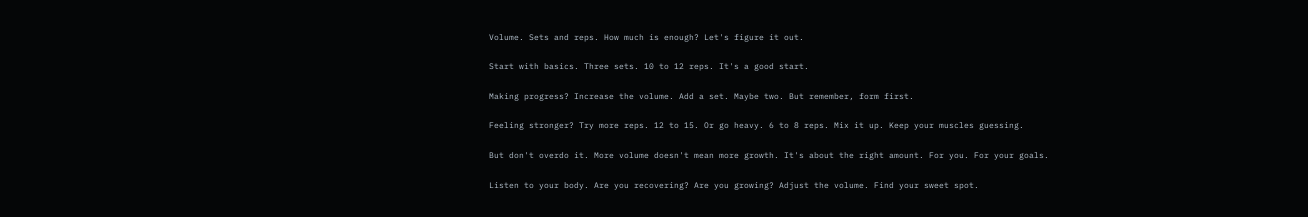Volume. Sets and reps. How much is enough? Let's figure it out.

Start with basics. Three sets. 10 to 12 reps. It's a good start.

Making progress? Increase the volume. Add a set. Maybe two. But remember, form first.

Feeling stronger? Try more reps. 12 to 15. Or go heavy. 6 to 8 reps. Mix it up. Keep your muscles guessing.

But don't overdo it. More volume doesn't mean more growth. It's about the right amount. For you. For your goals.

Listen to your body. Are you recovering? Are you growing? Adjust the volume. Find your sweet spot.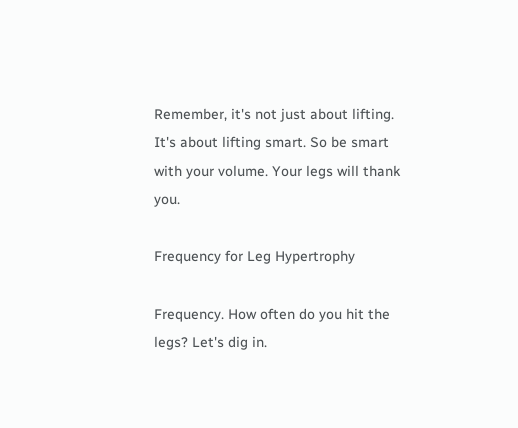Remember, it's not just about lifting. It's about lifting smart. So be smart with your volume. Your legs will thank you.

Frequency for Leg Hypertrophy

Frequency. How often do you hit the legs? Let's dig in.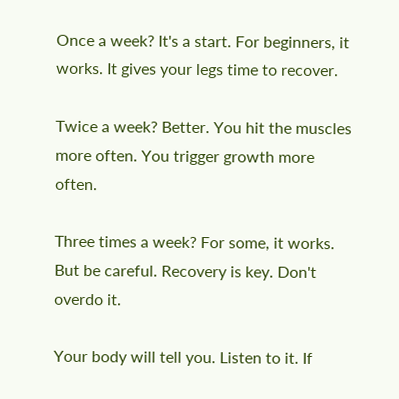Once a week? It's a start. For beginners, it works. It gives your legs time to recover.

Twice a week? Better. You hit the muscles more often. You trigger growth more often.

Three times a week? For some, it works. But be careful. Recovery is key. Don't overdo it.

Your body will tell you. Listen to it. If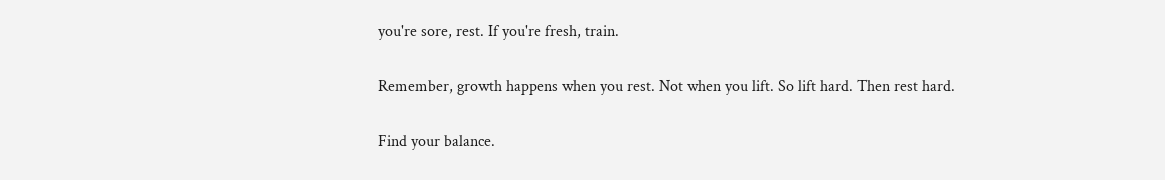you're sore, rest. If you're fresh, train.

Remember, growth happens when you rest. Not when you lift. So lift hard. Then rest hard.

Find your balance.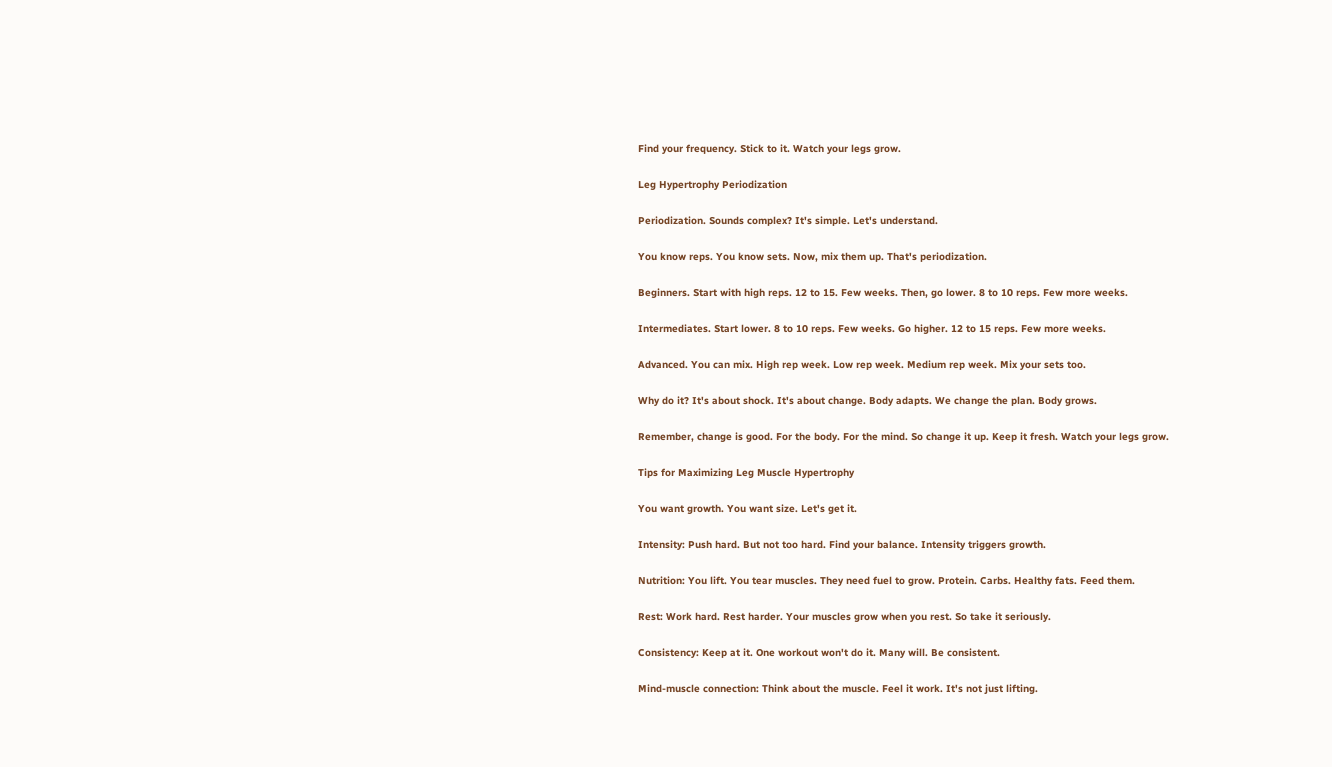Find your frequency. Stick to it. Watch your legs grow.

Leg Hypertrophy Periodization

Periodization. Sounds complex? It's simple. Let's understand.

You know reps. You know sets. Now, mix them up. That's periodization.

Beginners. Start with high reps. 12 to 15. Few weeks. Then, go lower. 8 to 10 reps. Few more weeks.

Intermediates. Start lower. 8 to 10 reps. Few weeks. Go higher. 12 to 15 reps. Few more weeks.

Advanced. You can mix. High rep week. Low rep week. Medium rep week. Mix your sets too.

Why do it? It's about shock. It's about change. Body adapts. We change the plan. Body grows.

Remember, change is good. For the body. For the mind. So change it up. Keep it fresh. Watch your legs grow.

Tips for Maximizing Leg Muscle Hypertrophy

You want growth. You want size. Let's get it.

Intensity: Push hard. But not too hard. Find your balance. Intensity triggers growth.

Nutrition: You lift. You tear muscles. They need fuel to grow. Protein. Carbs. Healthy fats. Feed them.

Rest: Work hard. Rest harder. Your muscles grow when you rest. So take it seriously.

Consistency: Keep at it. One workout won't do it. Many will. Be consistent.

Mind-muscle connection: Think about the muscle. Feel it work. It's not just lifting.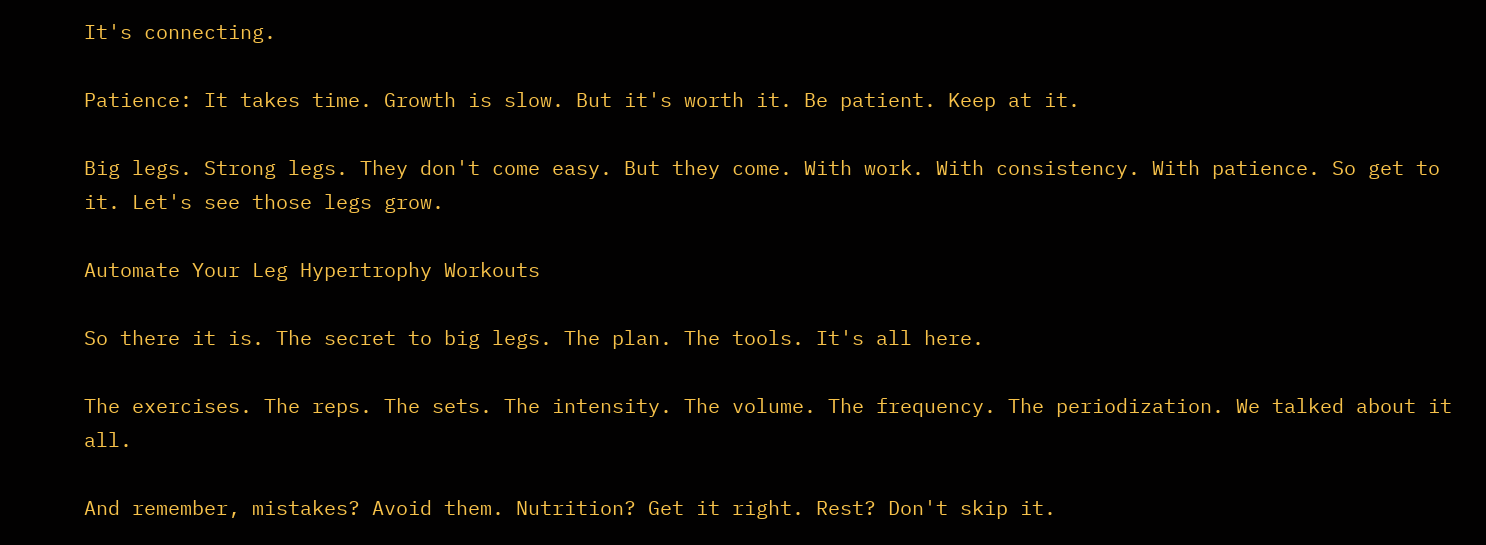It's connecting.

Patience: It takes time. Growth is slow. But it's worth it. Be patient. Keep at it.

Big legs. Strong legs. They don't come easy. But they come. With work. With consistency. With patience. So get to it. Let's see those legs grow.

Automate Your Leg Hypertrophy Workouts

So there it is. The secret to big legs. The plan. The tools. It's all here.

The exercises. The reps. The sets. The intensity. The volume. The frequency. The periodization. We talked about it all.

And remember, mistakes? Avoid them. Nutrition? Get it right. Rest? Don't skip it.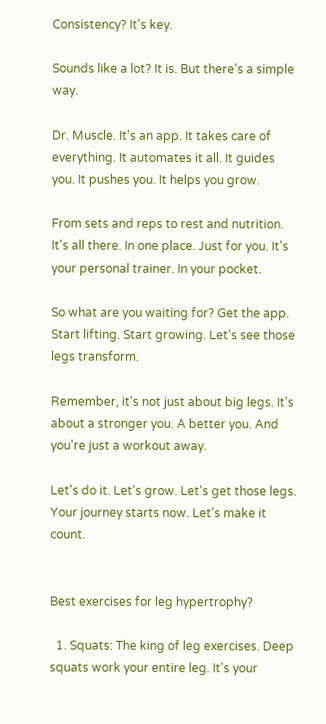Consistency? It's key.

Sounds like a lot? It is. But there's a simple way.

Dr. Muscle. It's an app. It takes care of everything. It automates it all. It guides you. It pushes you. It helps you grow.

From sets and reps to rest and nutrition. It's all there. In one place. Just for you. It's your personal trainer. In your pocket.

So what are you waiting for? Get the app. Start lifting. Start growing. Let's see those legs transform.

Remember, it's not just about big legs. It's about a stronger you. A better you. And you're just a workout away.

Let's do it. Let's grow. Let's get those legs. Your journey starts now. Let's make it count.


Best exercises for leg hypertrophy?

  1. Squats: The king of leg exercises. Deep squats work your entire leg. It's your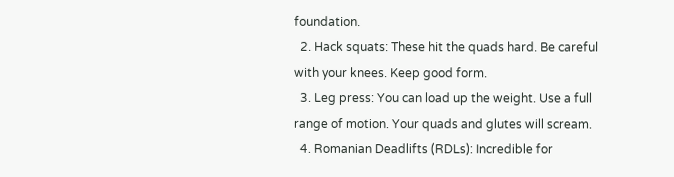foundation.
  2. Hack squats: These hit the quads hard. Be careful with your knees. Keep good form.
  3. Leg press: You can load up the weight. Use a full range of motion. Your quads and glutes will scream.
  4. Romanian Deadlifts (RDLs): Incredible for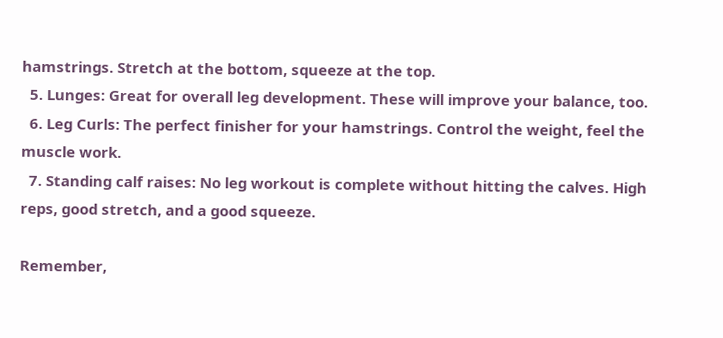hamstrings. Stretch at the bottom, squeeze at the top.
  5. Lunges: Great for overall leg development. These will improve your balance, too.
  6. Leg Curls: The perfect finisher for your hamstrings. Control the weight, feel the muscle work.
  7. Standing calf raises: No leg workout is complete without hitting the calves. High reps, good stretch, and a good squeeze.

Remember,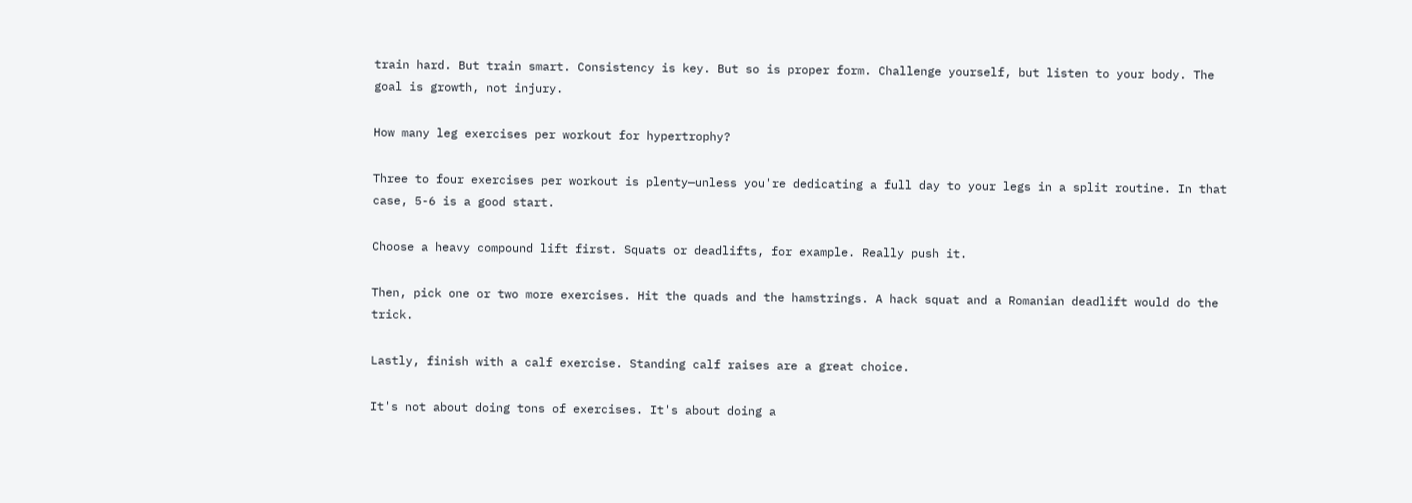train hard. But train smart. Consistency is key. But so is proper form. Challenge yourself, but listen to your body. The goal is growth, not injury.

How many leg exercises per workout for hypertrophy?

Three to four exercises per workout is plenty—unless you're dedicating a full day to your legs in a split routine. In that case, 5-6 is a good start.

Choose a heavy compound lift first. Squats or deadlifts, for example. Really push it.

Then, pick one or two more exercises. Hit the quads and the hamstrings. A hack squat and a Romanian deadlift would do the trick.

Lastly, finish with a calf exercise. Standing calf raises are a great choice.

It's not about doing tons of exercises. It's about doing a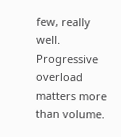few, really well. Progressive overload matters more than volume.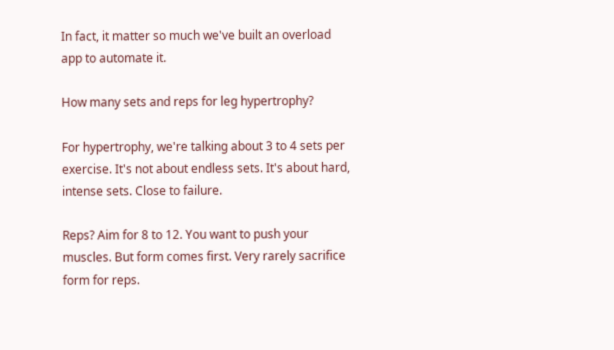In fact, it matter so much we've built an overload app to automate it.

How many sets and reps for leg hypertrophy?

For hypertrophy, we're talking about 3 to 4 sets per exercise. It's not about endless sets. It's about hard, intense sets. Close to failure.

Reps? Aim for 8 to 12. You want to push your muscles. But form comes first. Very rarely sacrifice form for reps.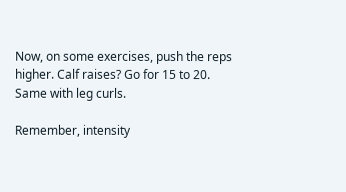Now, on some exercises, push the reps higher. Calf raises? Go for 15 to 20. Same with leg curls.

Remember, intensity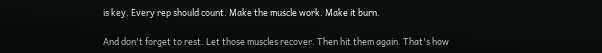is key. Every rep should count. Make the muscle work. Make it burn.

And don't forget to rest. Let those muscles recover. Then hit them again. That's how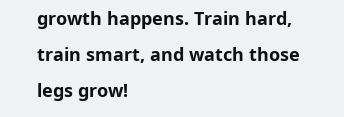growth happens. Train hard, train smart, and watch those legs grow!